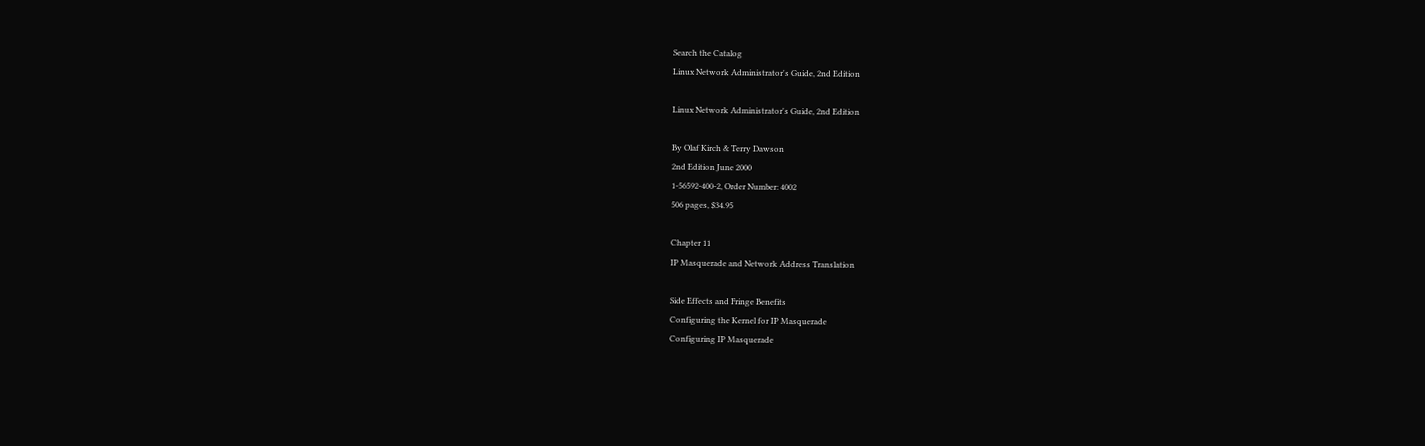Search the Catalog
Linux Network Administrator's Guide, 2nd Edition

Linux Network Administrator's Guide, 2nd Edition

By Olaf Kirch & Terry Dawson
2nd Edition June 2000
1-56592-400-2, Order Number: 4002
506 pages, $34.95

Chapter 11
IP Masquerade and Network Address Translation

Side Effects and Fringe Benefits
Configuring the Kernel for IP Masquerade
Configuring IP Masquerade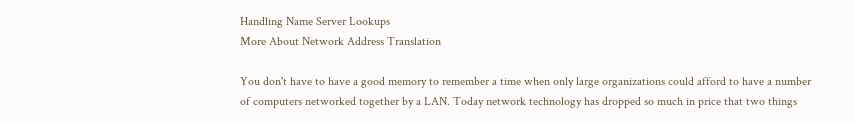Handling Name Server Lookups
More About Network Address Translation

You don't have to have a good memory to remember a time when only large organizations could afford to have a number of computers networked together by a LAN. Today network technology has dropped so much in price that two things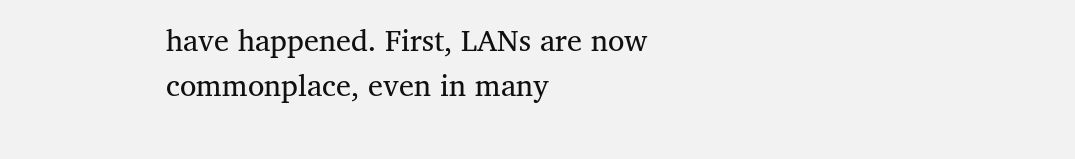have happened. First, LANs are now commonplace, even in many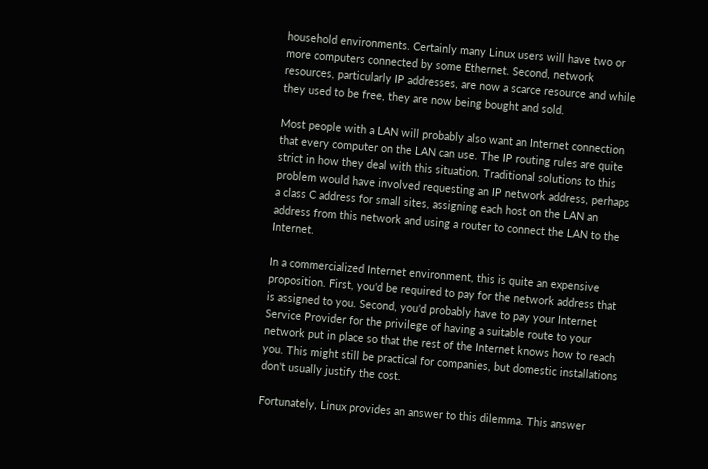household environments. Certainly many Linux users will have two or more computers connected by some Ethernet. Second, network resources, particularly IP addresses, are now a scarce resource and while they used to be free, they are now being bought and sold.

Most people with a LAN will probably also want an Internet connection that every computer on the LAN can use. The IP routing rules are quite strict in how they deal with this situation. Traditional solutions to this problem would have involved requesting an IP network address, perhaps a class C address for small sites, assigning each host on the LAN an address from this network and using a router to connect the LAN to the Internet.

In a commercialized Internet environment, this is quite an expensive proposition. First, you'd be required to pay for the network address that is assigned to you. Second, you'd probably have to pay your Internet Service Provider for the privilege of having a suitable route to your network put in place so that the rest of the Internet knows how to reach you. This might still be practical for companies, but domestic installations don't usually justify the cost.

Fortunately, Linux provides an answer to this dilemma. This answer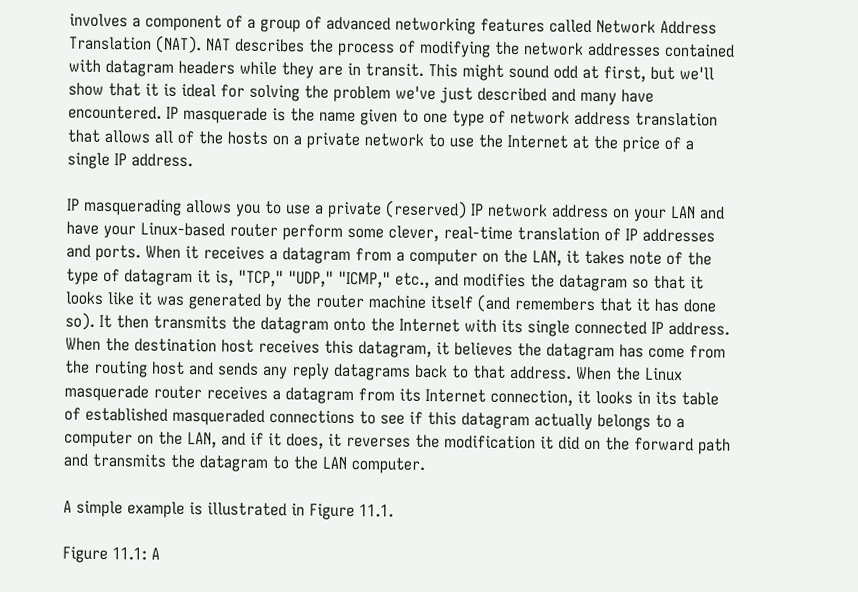involves a component of a group of advanced networking features called Network Address Translation (NAT). NAT describes the process of modifying the network addresses contained with datagram headers while they are in transit. This might sound odd at first, but we'll show that it is ideal for solving the problem we've just described and many have encountered. IP masquerade is the name given to one type of network address translation that allows all of the hosts on a private network to use the Internet at the price of a single IP address.

IP masquerading allows you to use a private (reserved) IP network address on your LAN and have your Linux-based router perform some clever, real-time translation of IP addresses and ports. When it receives a datagram from a computer on the LAN, it takes note of the type of datagram it is, "TCP," "UDP," "ICMP," etc., and modifies the datagram so that it looks like it was generated by the router machine itself (and remembers that it has done so). It then transmits the datagram onto the Internet with its single connected IP address. When the destination host receives this datagram, it believes the datagram has come from the routing host and sends any reply datagrams back to that address. When the Linux masquerade router receives a datagram from its Internet connection, it looks in its table of established masqueraded connections to see if this datagram actually belongs to a computer on the LAN, and if it does, it reverses the modification it did on the forward path and transmits the datagram to the LAN computer.

A simple example is illustrated in Figure 11.1.

Figure 11.1: A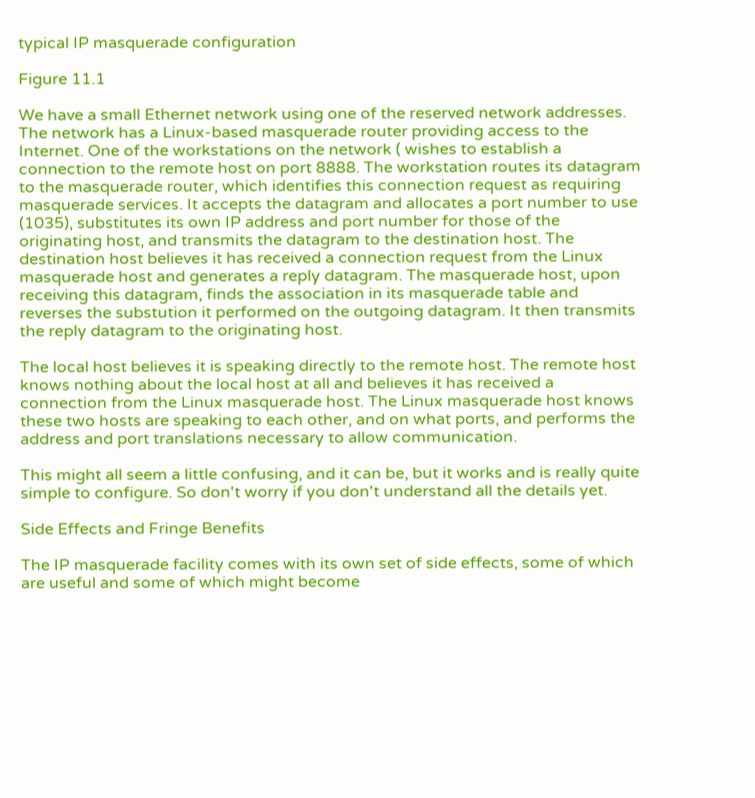typical IP masquerade configuration

Figure 11.1

We have a small Ethernet network using one of the reserved network addresses. The network has a Linux-based masquerade router providing access to the Internet. One of the workstations on the network ( wishes to establish a connection to the remote host on port 8888. The workstation routes its datagram to the masquerade router, which identifies this connection request as requiring masquerade services. It accepts the datagram and allocates a port number to use (1035), substitutes its own IP address and port number for those of the originating host, and transmits the datagram to the destination host. The destination host believes it has received a connection request from the Linux masquerade host and generates a reply datagram. The masquerade host, upon receiving this datagram, finds the association in its masquerade table and reverses the substution it performed on the outgoing datagram. It then transmits the reply datagram to the originating host.

The local host believes it is speaking directly to the remote host. The remote host knows nothing about the local host at all and believes it has received a connection from the Linux masquerade host. The Linux masquerade host knows these two hosts are speaking to each other, and on what ports, and performs the address and port translations necessary to allow communication.

This might all seem a little confusing, and it can be, but it works and is really quite simple to configure. So don't worry if you don't understand all the details yet.

Side Effects and Fringe Benefits

The IP masquerade facility comes with its own set of side effects, some of which are useful and some of which might become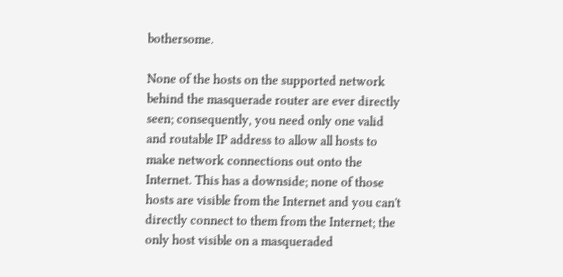bothersome.

None of the hosts on the supported network behind the masquerade router are ever directly seen; consequently, you need only one valid and routable IP address to allow all hosts to make network connections out onto the Internet. This has a downside; none of those hosts are visible from the Internet and you can't directly connect to them from the Internet; the only host visible on a masqueraded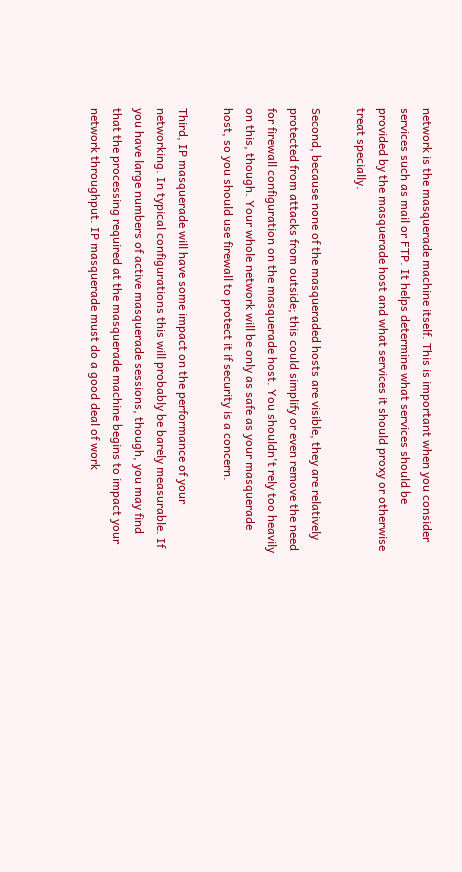network is the masquerade machine itself. This is important when you consider services such as mail or FTP. It helps determine what services should be provided by the masquerade host and what services it should proxy or otherwise treat specially.

Second, because none of the masqueraded hosts are visible, they are relatively protected from attacks from outside; this could simplify or even remove the need for firewall configuration on the masquerade host. You shouldn't rely too heavily on this, though. Your whole network will be only as safe as your masquerade host, so you should use firewall to protect it if security is a concern.

Third, IP masquerade will have some impact on the performance of your networking. In typical configurations this will probably be barely measurable. If you have large numbers of active masquerade sessions, though, you may find that the processing required at the masquerade machine begins to impact your network throughput. IP masquerade must do a good deal of work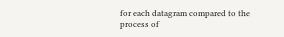for each datagram compared to the process of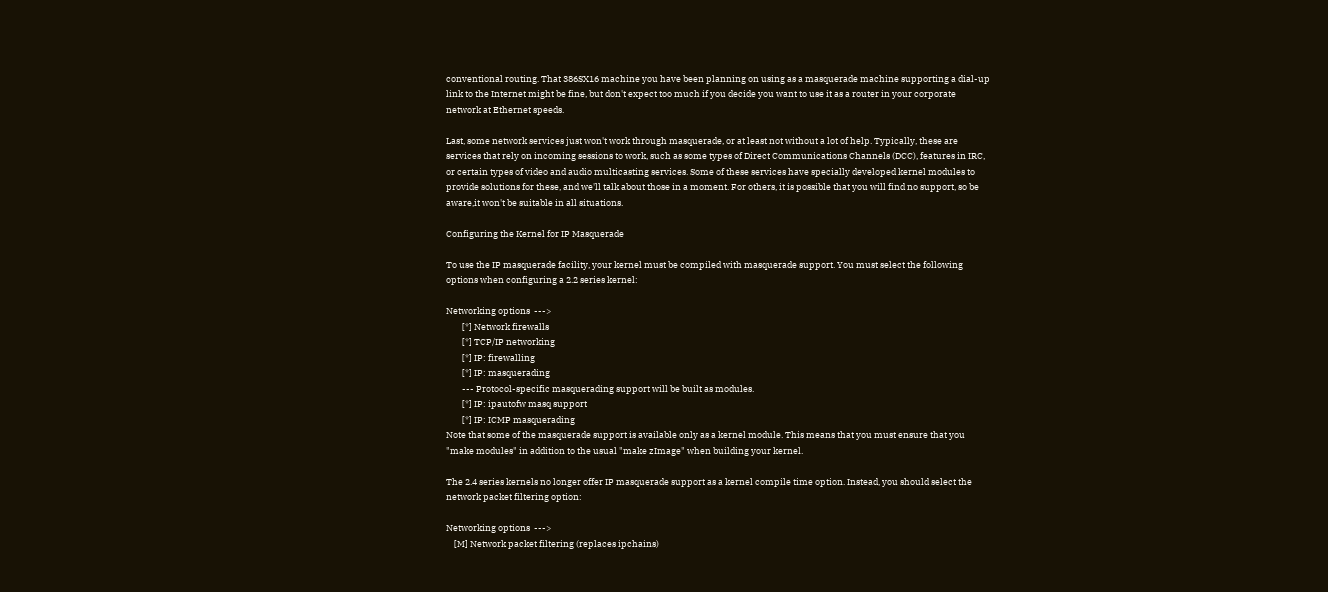conventional routing. That 386SX16 machine you have been planning on using as a masquerade machine supporting a dial-up link to the Internet might be fine, but don't expect too much if you decide you want to use it as a router in your corporate network at Ethernet speeds.

Last, some network services just won't work through masquerade, or at least not without a lot of help. Typically, these are services that rely on incoming sessions to work, such as some types of Direct Communications Channels (DCC), features in IRC, or certain types of video and audio multicasting services. Some of these services have specially developed kernel modules to provide solutions for these, and we'll talk about those in a moment. For others, it is possible that you will find no support, so be aware,it won't be suitable in all situations.

Configuring the Kernel for IP Masquerade

To use the IP masquerade facility, your kernel must be compiled with masquerade support. You must select the following options when configuring a 2.2 series kernel:

Networking options  --->
        [*] Network firewalls
        [*] TCP/IP networking
        [*] IP: firewalling
        [*] IP: masquerading
        --- Protocol-specific masquerading support will be built as modules.
        [*] IP: ipautofw masq support
        [*] IP: ICMP masquerading
Note that some of the masquerade support is available only as a kernel module. This means that you must ensure that you "make modules" in addition to the usual "make zImage" when building your kernel.

The 2.4 series kernels no longer offer IP masquerade support as a kernel compile time option. Instead, you should select the network packet filtering option:

Networking options  --->
    [M] Network packet filtering (replaces ipchains)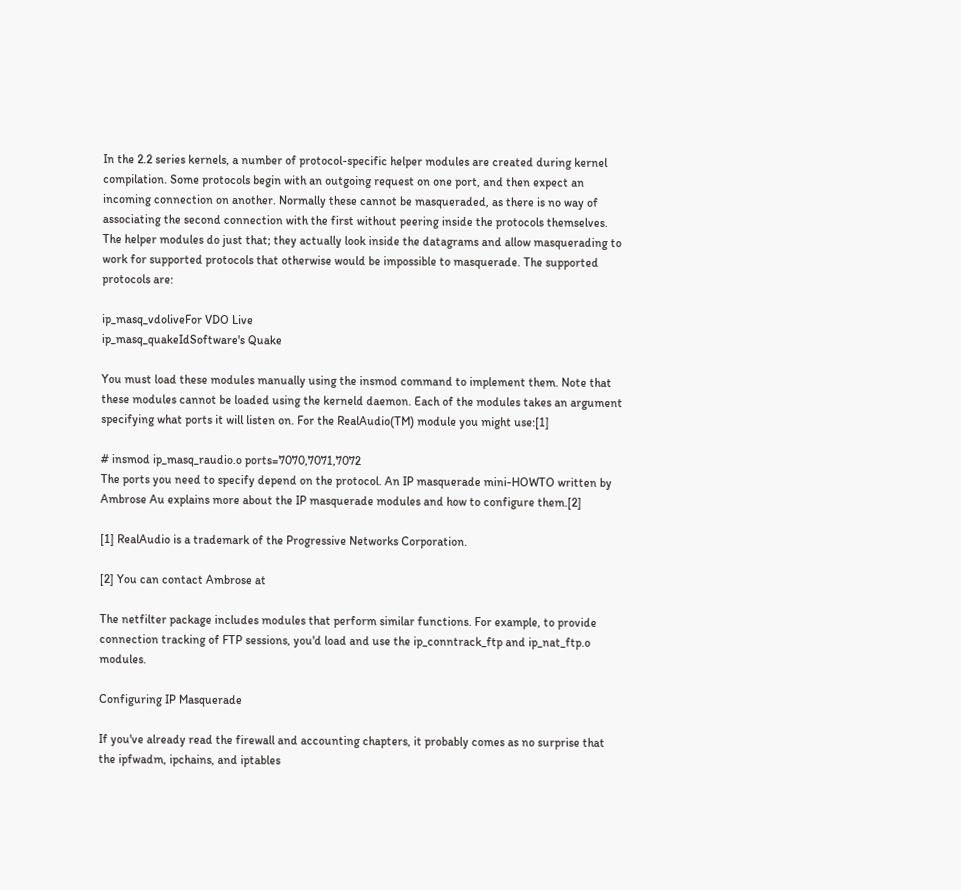In the 2.2 series kernels, a number of protocol-specific helper modules are created during kernel compilation. Some protocols begin with an outgoing request on one port, and then expect an incoming connection on another. Normally these cannot be masqueraded, as there is no way of associating the second connection with the first without peering inside the protocols themselves. The helper modules do just that; they actually look inside the datagrams and allow masquerading to work for supported protocols that otherwise would be impossible to masquerade. The supported protocols are:

ip_masq_vdoliveFor VDO Live
ip_masq_quakeIdSoftware's Quake

You must load these modules manually using the insmod command to implement them. Note that these modules cannot be loaded using the kerneld daemon. Each of the modules takes an argument specifying what ports it will listen on. For the RealAudio(TM) module you might use:[1]

# insmod ip_masq_raudio.o ports=7070,7071,7072
The ports you need to specify depend on the protocol. An IP masquerade mini-HOWTO written by Ambrose Au explains more about the IP masquerade modules and how to configure them.[2]

[1] RealAudio is a trademark of the Progressive Networks Corporation.

[2] You can contact Ambrose at

The netfilter package includes modules that perform similar functions. For example, to provide connection tracking of FTP sessions, you'd load and use the ip_conntrack_ftp and ip_nat_ftp.o modules.

Configuring IP Masquerade

If you've already read the firewall and accounting chapters, it probably comes as no surprise that the ipfwadm, ipchains, and iptables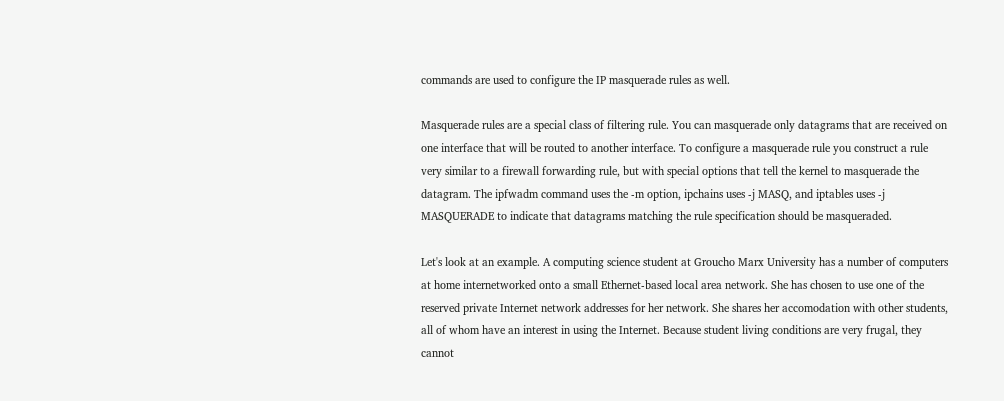commands are used to configure the IP masquerade rules as well.

Masquerade rules are a special class of filtering rule. You can masquerade only datagrams that are received on one interface that will be routed to another interface. To configure a masquerade rule you construct a rule very similar to a firewall forwarding rule, but with special options that tell the kernel to masquerade the datagram. The ipfwadm command uses the -m option, ipchains uses -j MASQ, and iptables uses -j MASQUERADE to indicate that datagrams matching the rule specification should be masqueraded.

Let's look at an example. A computing science student at Groucho Marx University has a number of computers at home internetworked onto a small Ethernet-based local area network. She has chosen to use one of the reserved private Internet network addresses for her network. She shares her accomodation with other students, all of whom have an interest in using the Internet. Because student living conditions are very frugal, they cannot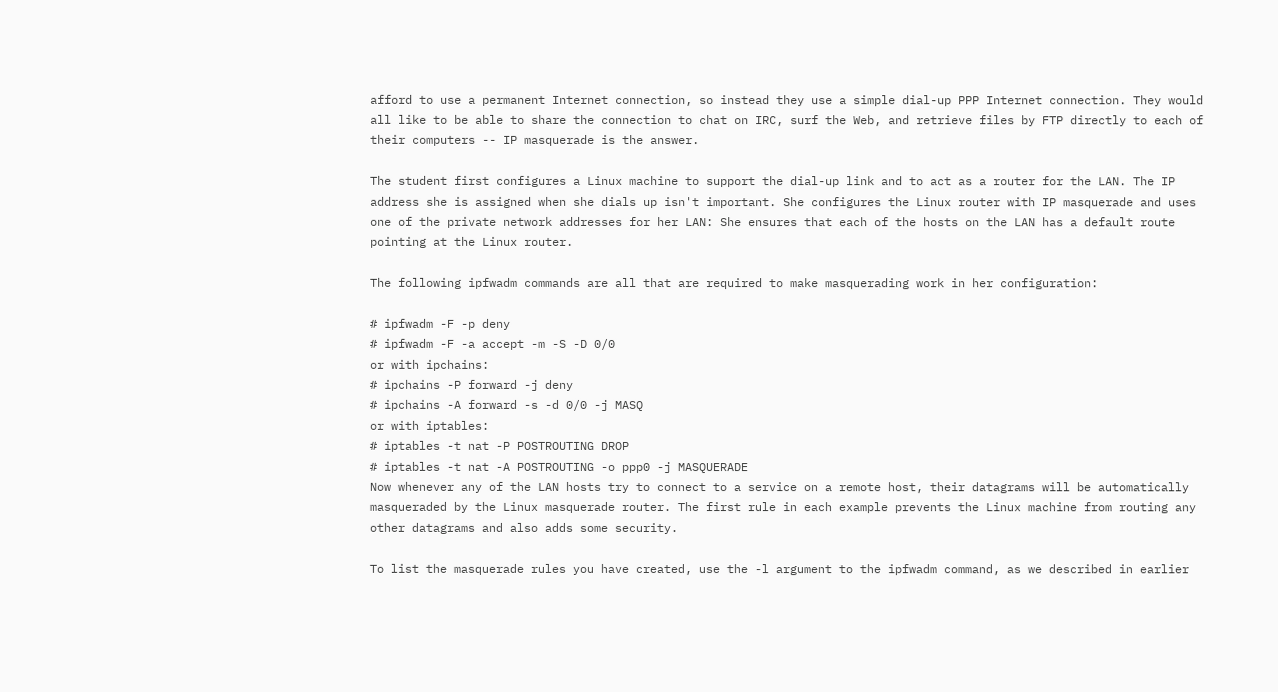afford to use a permanent Internet connection, so instead they use a simple dial-up PPP Internet connection. They would all like to be able to share the connection to chat on IRC, surf the Web, and retrieve files by FTP directly to each of their computers -- IP masquerade is the answer.

The student first configures a Linux machine to support the dial-up link and to act as a router for the LAN. The IP address she is assigned when she dials up isn't important. She configures the Linux router with IP masquerade and uses one of the private network addresses for her LAN: She ensures that each of the hosts on the LAN has a default route pointing at the Linux router.

The following ipfwadm commands are all that are required to make masquerading work in her configuration:

# ipfwadm -F -p deny
# ipfwadm -F -a accept -m -S -D 0/0
or with ipchains:
# ipchains -P forward -j deny
# ipchains -A forward -s -d 0/0 -j MASQ
or with iptables:
# iptables -t nat -P POSTROUTING DROP
# iptables -t nat -A POSTROUTING -o ppp0 -j MASQUERADE
Now whenever any of the LAN hosts try to connect to a service on a remote host, their datagrams will be automatically masqueraded by the Linux masquerade router. The first rule in each example prevents the Linux machine from routing any other datagrams and also adds some security.

To list the masquerade rules you have created, use the -l argument to the ipfwadm command, as we described in earlier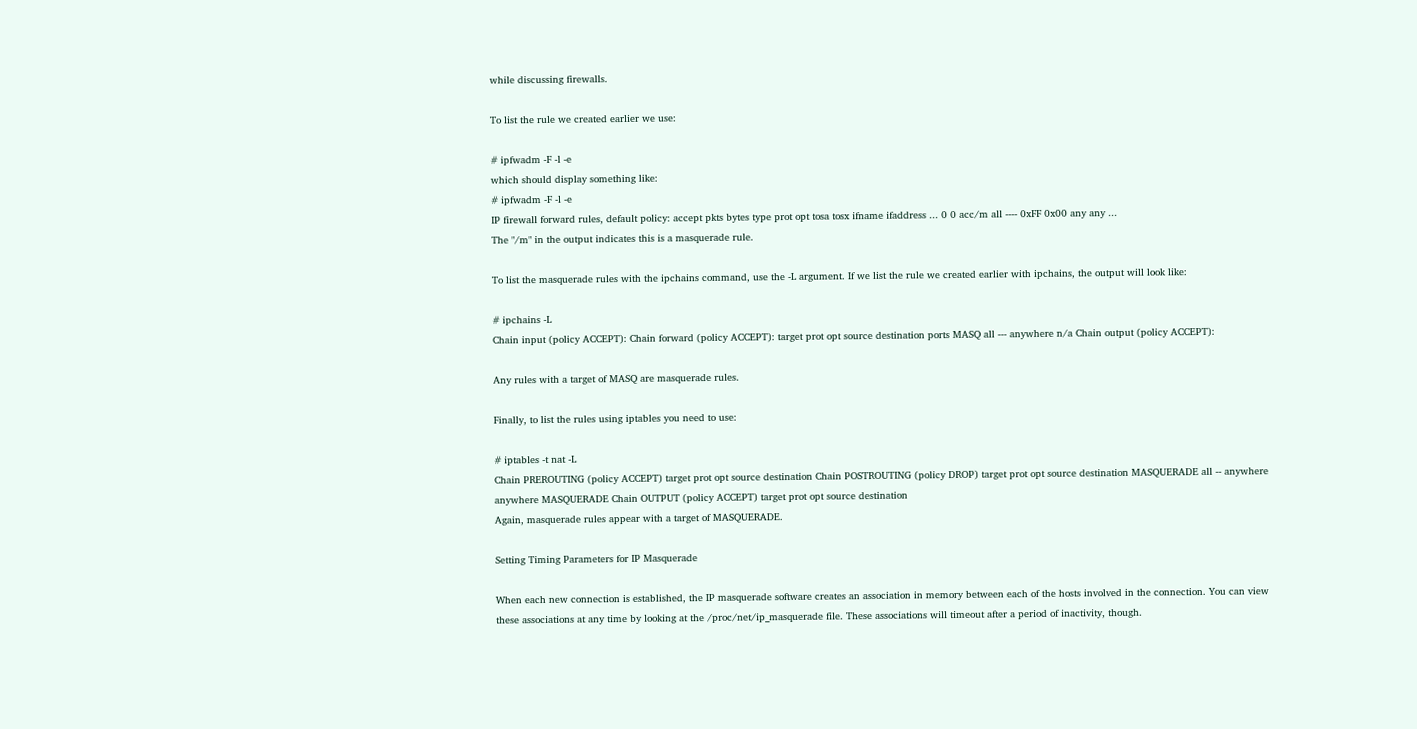while discussing firewalls.

To list the rule we created earlier we use:

# ipfwadm -F -l -e
which should display something like:
# ipfwadm -F -l -e
IP firewall forward rules, default policy: accept pkts bytes type prot opt tosa tosx ifname ifaddress ... 0 0 acc/m all ---- 0xFF 0x00 any any ...
The "/m" in the output indicates this is a masquerade rule.

To list the masquerade rules with the ipchains command, use the -L argument. If we list the rule we created earlier with ipchains, the output will look like:

# ipchains -L
Chain input (policy ACCEPT): Chain forward (policy ACCEPT): target prot opt source destination ports MASQ all --- anywhere n/a Chain output (policy ACCEPT):

Any rules with a target of MASQ are masquerade rules.

Finally, to list the rules using iptables you need to use:

# iptables -t nat -L
Chain PREROUTING (policy ACCEPT) target prot opt source destination Chain POSTROUTING (policy DROP) target prot opt source destination MASQUERADE all -- anywhere anywhere MASQUERADE Chain OUTPUT (policy ACCEPT) target prot opt source destination
Again, masquerade rules appear with a target of MASQUERADE.

Setting Timing Parameters for IP Masquerade

When each new connection is established, the IP masquerade software creates an association in memory between each of the hosts involved in the connection. You can view these associations at any time by looking at the /proc/net/ip_masquerade file. These associations will timeout after a period of inactivity, though.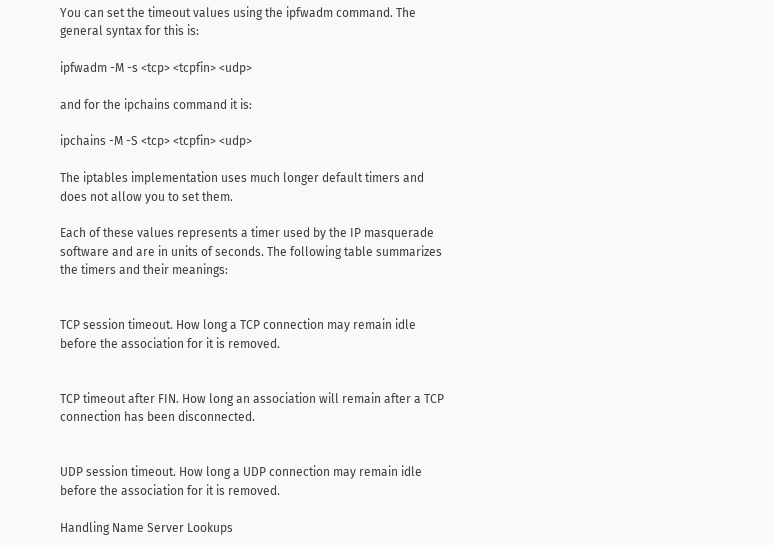You can set the timeout values using the ipfwadm command. The general syntax for this is:

ipfwadm -M -s <tcp> <tcpfin> <udp>

and for the ipchains command it is:

ipchains -M -S <tcp> <tcpfin> <udp>

The iptables implementation uses much longer default timers and does not allow you to set them.

Each of these values represents a timer used by the IP masquerade software and are in units of seconds. The following table summarizes the timers and their meanings:


TCP session timeout. How long a TCP connection may remain idle before the association for it is removed.


TCP timeout after FIN. How long an association will remain after a TCP connection has been disconnected.


UDP session timeout. How long a UDP connection may remain idle before the association for it is removed.

Handling Name Server Lookups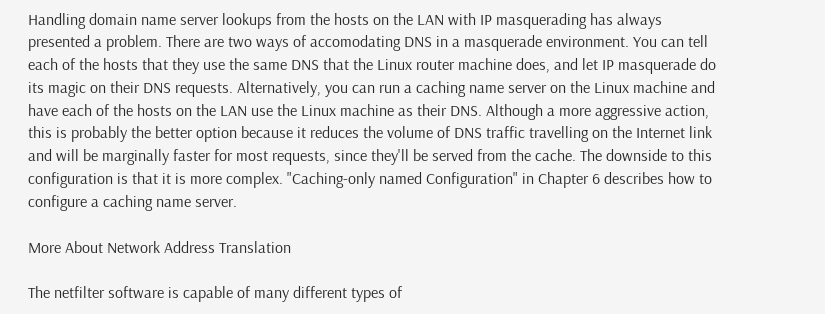Handling domain name server lookups from the hosts on the LAN with IP masquerading has always presented a problem. There are two ways of accomodating DNS in a masquerade environment. You can tell each of the hosts that they use the same DNS that the Linux router machine does, and let IP masquerade do its magic on their DNS requests. Alternatively, you can run a caching name server on the Linux machine and have each of the hosts on the LAN use the Linux machine as their DNS. Although a more aggressive action, this is probably the better option because it reduces the volume of DNS traffic travelling on the Internet link and will be marginally faster for most requests, since they'll be served from the cache. The downside to this configuration is that it is more complex. "Caching-only named Configuration" in Chapter 6 describes how to configure a caching name server.

More About Network Address Translation

The netfilter software is capable of many different types of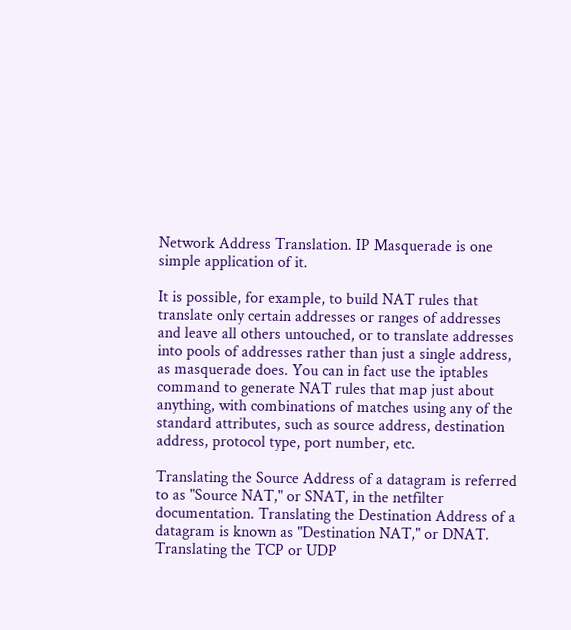Network Address Translation. IP Masquerade is one simple application of it.

It is possible, for example, to build NAT rules that translate only certain addresses or ranges of addresses and leave all others untouched, or to translate addresses into pools of addresses rather than just a single address, as masquerade does. You can in fact use the iptables command to generate NAT rules that map just about anything, with combinations of matches using any of the standard attributes, such as source address, destination address, protocol type, port number, etc.

Translating the Source Address of a datagram is referred to as "Source NAT," or SNAT, in the netfilter documentation. Translating the Destination Address of a datagram is known as "Destination NAT," or DNAT. Translating the TCP or UDP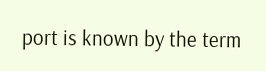port is known by the term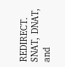REDIRECT. SNAT, DNAT, and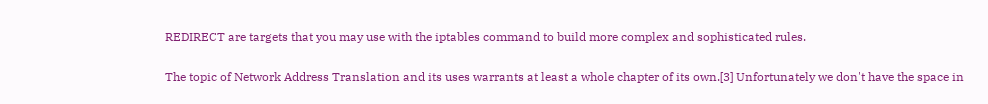REDIRECT are targets that you may use with the iptables command to build more complex and sophisticated rules.

The topic of Network Address Translation and its uses warrants at least a whole chapter of its own.[3] Unfortunately we don't have the space in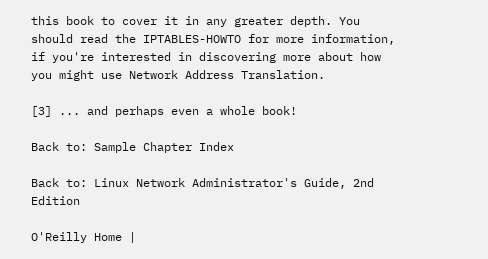this book to cover it in any greater depth. You should read the IPTABLES-HOWTO for more information, if you're interested in discovering more about how you might use Network Address Translation.

[3] ... and perhaps even a whole book!

Back to: Sample Chapter Index

Back to: Linux Network Administrator's Guide, 2nd Edition

O'Reilly Home |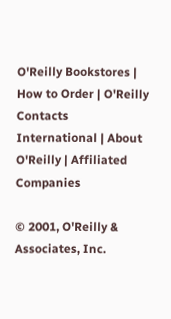O'Reilly Bookstores | How to Order | O'Reilly Contacts
International | About O'Reilly | Affiliated Companies

© 2001, O'Reilly & Associates, Inc.